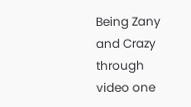Being Zany and Crazy through video one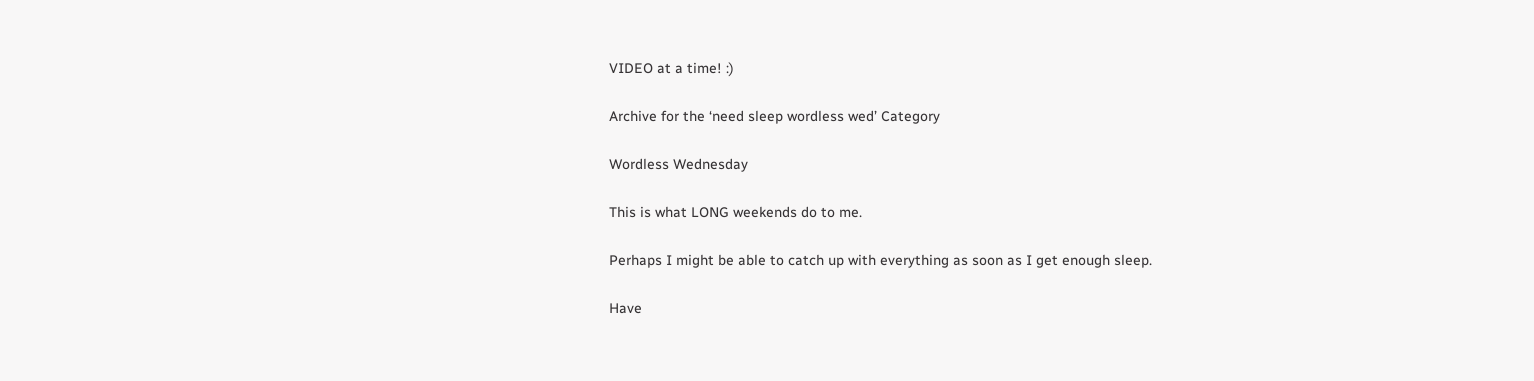VIDEO at a time! :)

Archive for the ‘need sleep wordless wed’ Category

Wordless Wednesday

This is what LONG weekends do to me.

Perhaps I might be able to catch up with everything as soon as I get enough sleep.

Have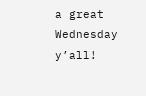a great Wednesday y’all!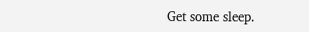Get some sleep.